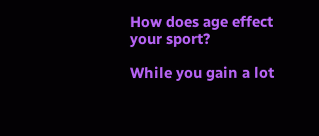How does age effect your sport?

While you gain a lot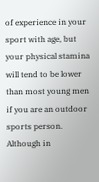of experience in your sport with age, but your physical stamina will tend to be lower than most young men if you are an outdoor sports person. Although in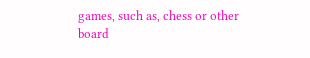games, such as, chess or other board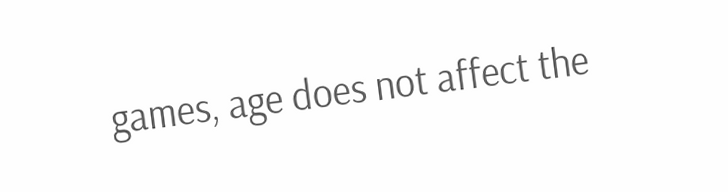games, age does not affect the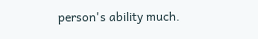person's ability much.